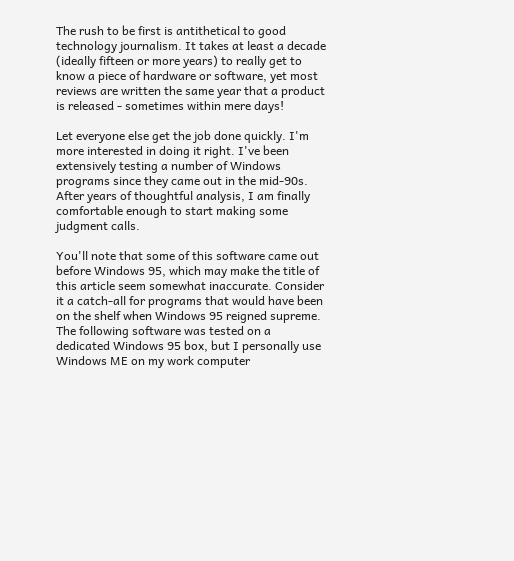The rush to be first is antithetical to good technology journalism. It takes at least a decade (ideally fifteen or more years) to really get to know a piece of hardware or software, yet most reviews are written the same year that a product is released - sometimes within mere days!

Let everyone else get the job done quickly. I'm more interested in doing it right. I've been extensively testing a number of Windows programs since they came out in the mid-90s. After years of thoughtful analysis, I am finally comfortable enough to start making some judgment calls.

You'll note that some of this software came out before Windows 95, which may make the title of this article seem somewhat inaccurate. Consider it a catch-all for programs that would have been on the shelf when Windows 95 reigned supreme. The following software was tested on a dedicated Windows 95 box, but I personally use Windows ME on my work computer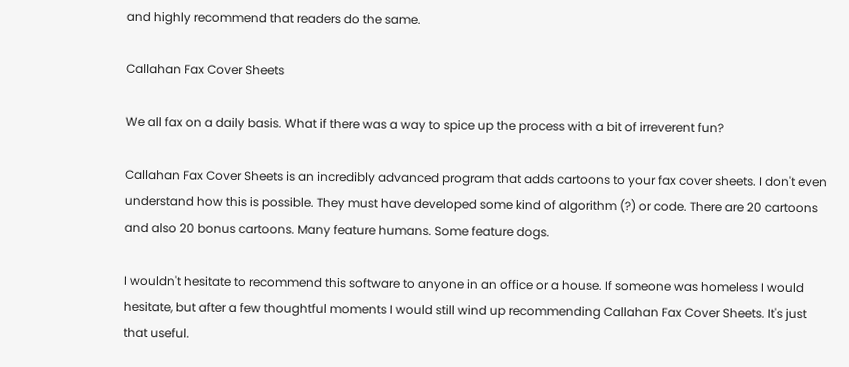and highly recommend that readers do the same.

Callahan Fax Cover Sheets

We all fax on a daily basis. What if there was a way to spice up the process with a bit of irreverent fun?

Callahan Fax Cover Sheets is an incredibly advanced program that adds cartoons to your fax cover sheets. I don't even understand how this is possible. They must have developed some kind of algorithm (?) or code. There are 20 cartoons and also 20 bonus cartoons. Many feature humans. Some feature dogs.

I wouldn't hesitate to recommend this software to anyone in an office or a house. If someone was homeless I would hesitate, but after a few thoughtful moments I would still wind up recommending Callahan Fax Cover Sheets. It's just that useful.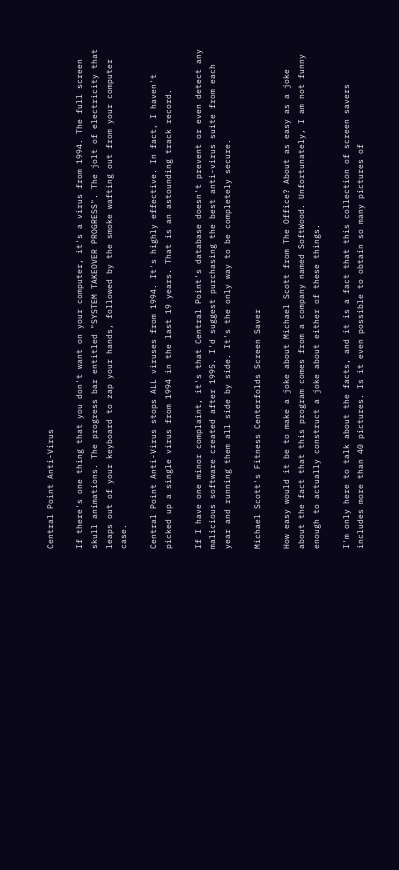Central Point Anti-Virus

If there's one thing that you don't want on your computer, it's a virus from 1994. The full screen skull animations. The progress bar entitled "SYSTEM TAKEOVER PROGRESS". The jolt of electricity that leaps out of your keyboard to zap your hands, followed by the smoke wafting out from your computer case.

Central Point Anti-Virus stops ALL viruses from 1994. It's highly effective. In fact, I haven't picked up a single virus from 1994 in the last 19 years. That is an astounding track record.

If I have one minor complaint, it's that Central Point's database doesn't prevent or even detect any malicious software created after 1995. I'd suggest purchasing the best anti-virus suite from each year and running them all side by side. It's the only way to be completely secure.

Michael Scott's Fitness Centerfolds Screen Saver

How easy would it be to make a joke about Michael Scott from The Office? About as easy as a joke about the fact that this program comes from a company named SoftWood. Unfortunately, I am not funny enough to actually construct a joke about either of these things.

I'm only here to talk about the facts, and it is a fact that this collection of screen savers includes more than 40 pictures. Is it even possible to obtain so many pictures of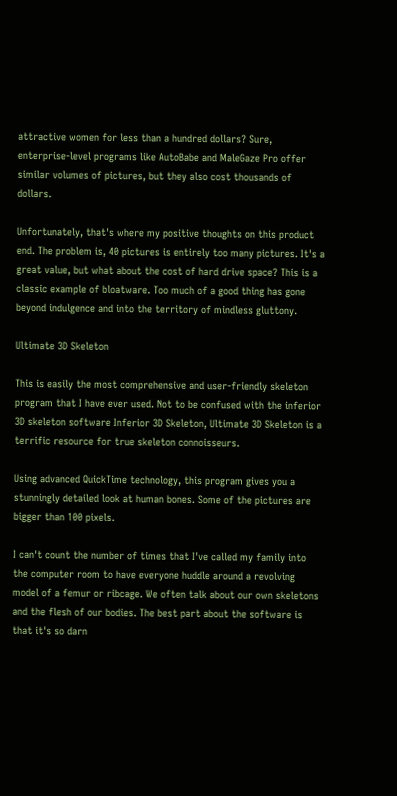attractive women for less than a hundred dollars? Sure, enterprise-level programs like AutoBabe and MaleGaze Pro offer similar volumes of pictures, but they also cost thousands of dollars.

Unfortunately, that's where my positive thoughts on this product end. The problem is, 40 pictures is entirely too many pictures. It's a great value, but what about the cost of hard drive space? This is a classic example of bloatware. Too much of a good thing has gone beyond indulgence and into the territory of mindless gluttony.

Ultimate 3D Skeleton

This is easily the most comprehensive and user-friendly skeleton program that I have ever used. Not to be confused with the inferior 3D skeleton software Inferior 3D Skeleton, Ultimate 3D Skeleton is a terrific resource for true skeleton connoisseurs.

Using advanced QuickTime technology, this program gives you a stunningly detailed look at human bones. Some of the pictures are bigger than 100 pixels.

I can't count the number of times that I've called my family into the computer room to have everyone huddle around a revolving model of a femur or ribcage. We often talk about our own skeletons and the flesh of our bodies. The best part about the software is that it's so darn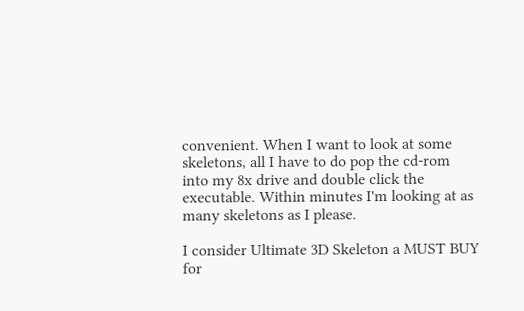convenient. When I want to look at some skeletons, all I have to do pop the cd-rom into my 8x drive and double click the executable. Within minutes I'm looking at as many skeletons as I please.

I consider Ultimate 3D Skeleton a MUST BUY for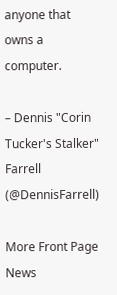anyone that owns a computer.

– Dennis "Corin Tucker's Stalker" Farrell (@DennisFarrell)

More Front Page News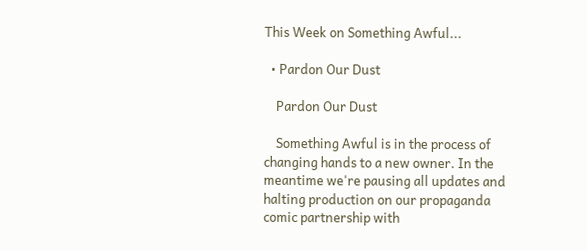This Week on Something Awful...

  • Pardon Our Dust

    Pardon Our Dust

    Something Awful is in the process of changing hands to a new owner. In the meantime we're pausing all updates and halting production on our propaganda comic partnership with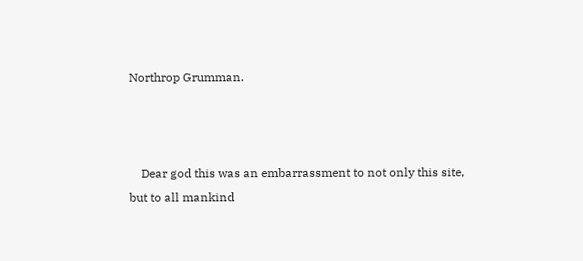Northrop Grumman.



    Dear god this was an embarrassment to not only this site, but to all mankind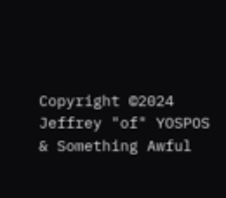Copyright ©2024 Jeffrey "of" YOSPOS & Something Awful